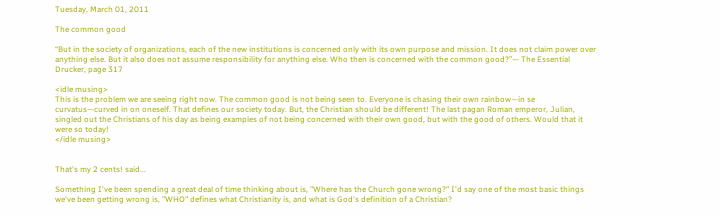Tuesday, March 01, 2011

The common good

“But in the society of organizations, each of the new institutions is concerned only with its own purpose and mission. It does not claim power over anything else. But it also does not assume responsibility for anything else. Who then is concerned with the common good?”— The Essential Drucker, page 317

<idle musing>
This is the problem we are seeing right now. The common good is not being seen to. Everyone is chasing their own rainbow—in se curvatus—curved in on oneself. That defines our society today. But, the Christian should be different! The last pagan Roman emperor, Julian, singled out the Christians of his day as being examples of not being concerned with their own good, but with the good of others. Would that it were so today!
</idle musing>


That's my 2 cents! said...

Something I've been spending a great deal of time thinking about is, "Where has the Church gone wrong?" I'd say one of the most basic things we've been getting wrong is, "WHO" defines what Christianity is, and what is God's definition of a Christian?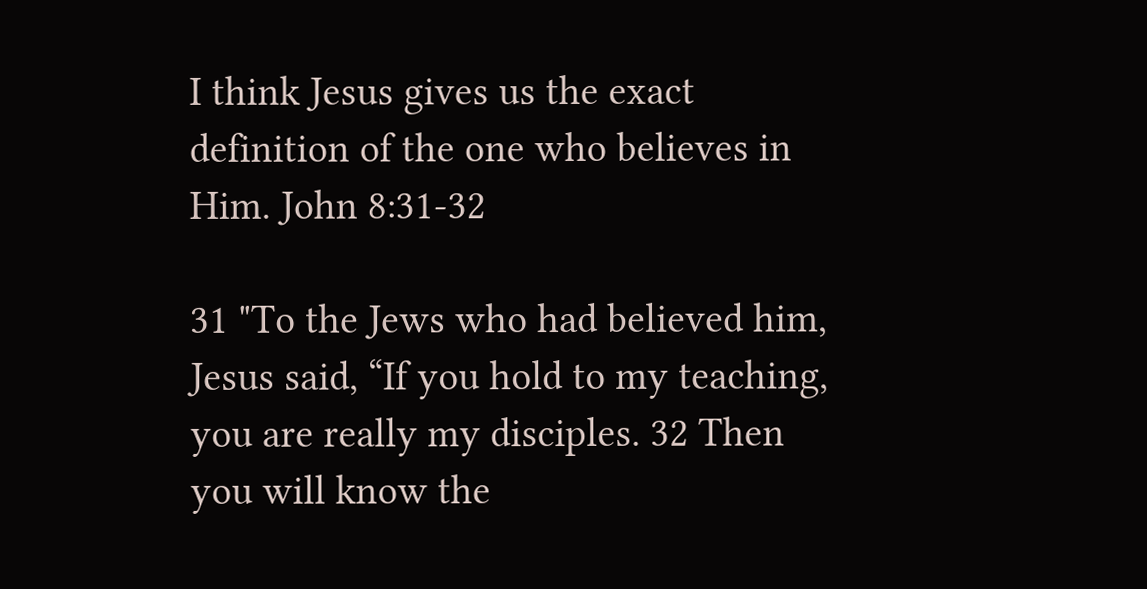I think Jesus gives us the exact definition of the one who believes in Him. John 8:31-32

31 "To the Jews who had believed him, Jesus said, “If you hold to my teaching, you are really my disciples. 32 Then you will know the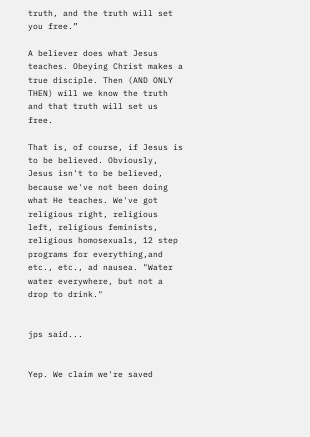truth, and the truth will set you free.”

A believer does what Jesus teaches. Obeying Christ makes a true disciple. Then (AND ONLY THEN) will we know the truth and that truth will set us free.

That is, of course, if Jesus is to be believed. Obviously, Jesus isn't to be believed, because we've not been doing what He teaches. We've got religious right, religious left, religious feminists, religious homosexuals, 12 step programs for everything,and etc., etc., ad nausea. "Water water everywhere, but not a drop to drink."


jps said...


Yep. We claim we're saved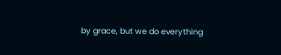by grace, but we do everything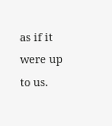as if it were up to us.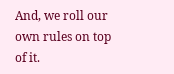And, we roll our own rules on top of it.